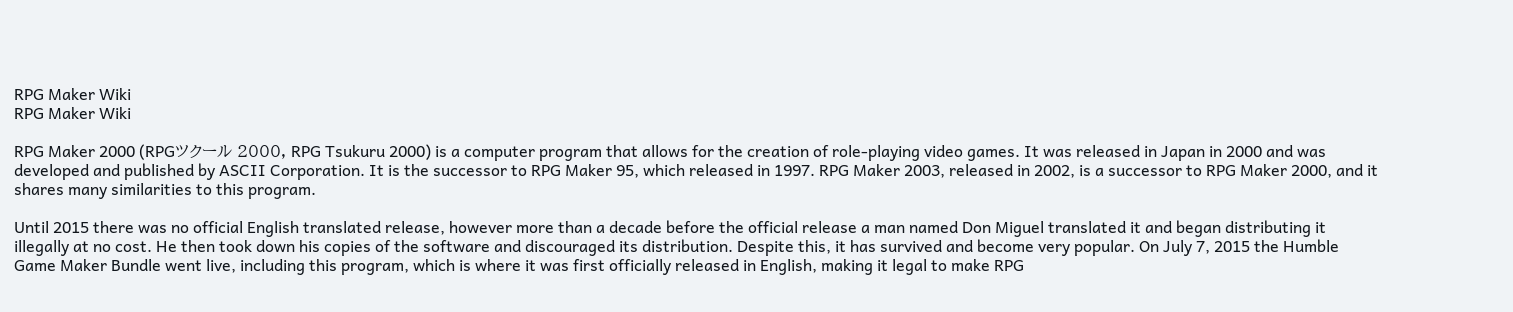RPG Maker Wiki
RPG Maker Wiki

RPG Maker 2000 (RPGツクール 2000, RPG Tsukuru 2000) is a computer program that allows for the creation of role-playing video games. It was released in Japan in 2000 and was developed and published by ASCII Corporation. It is the successor to RPG Maker 95, which released in 1997. RPG Maker 2003, released in 2002, is a successor to RPG Maker 2000, and it shares many similarities to this program.

Until 2015 there was no official English translated release, however more than a decade before the official release a man named Don Miguel translated it and began distributing it illegally at no cost. He then took down his copies of the software and discouraged its distribution. Despite this, it has survived and become very popular. On July 7, 2015 the Humble Game Maker Bundle went live, including this program, which is where it was first officially released in English, making it legal to make RPG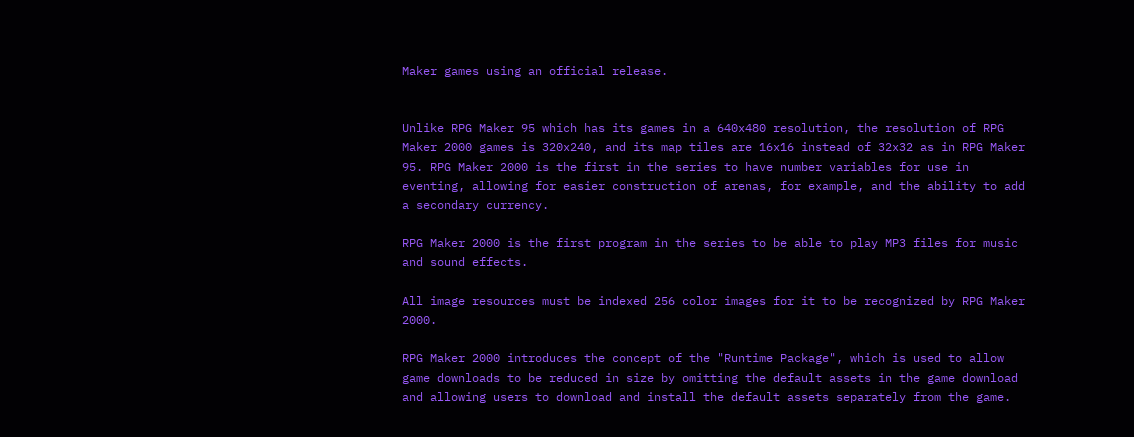Maker games using an official release.


Unlike RPG Maker 95 which has its games in a 640x480 resolution, the resolution of RPG Maker 2000 games is 320x240, and its map tiles are 16x16 instead of 32x32 as in RPG Maker 95. RPG Maker 2000 is the first in the series to have number variables for use in eventing, allowing for easier construction of arenas, for example, and the ability to add a secondary currency.

RPG Maker 2000 is the first program in the series to be able to play MP3 files for music and sound effects.

All image resources must be indexed 256 color images for it to be recognized by RPG Maker 2000.

RPG Maker 2000 introduces the concept of the "Runtime Package", which is used to allow game downloads to be reduced in size by omitting the default assets in the game download and allowing users to download and install the default assets separately from the game.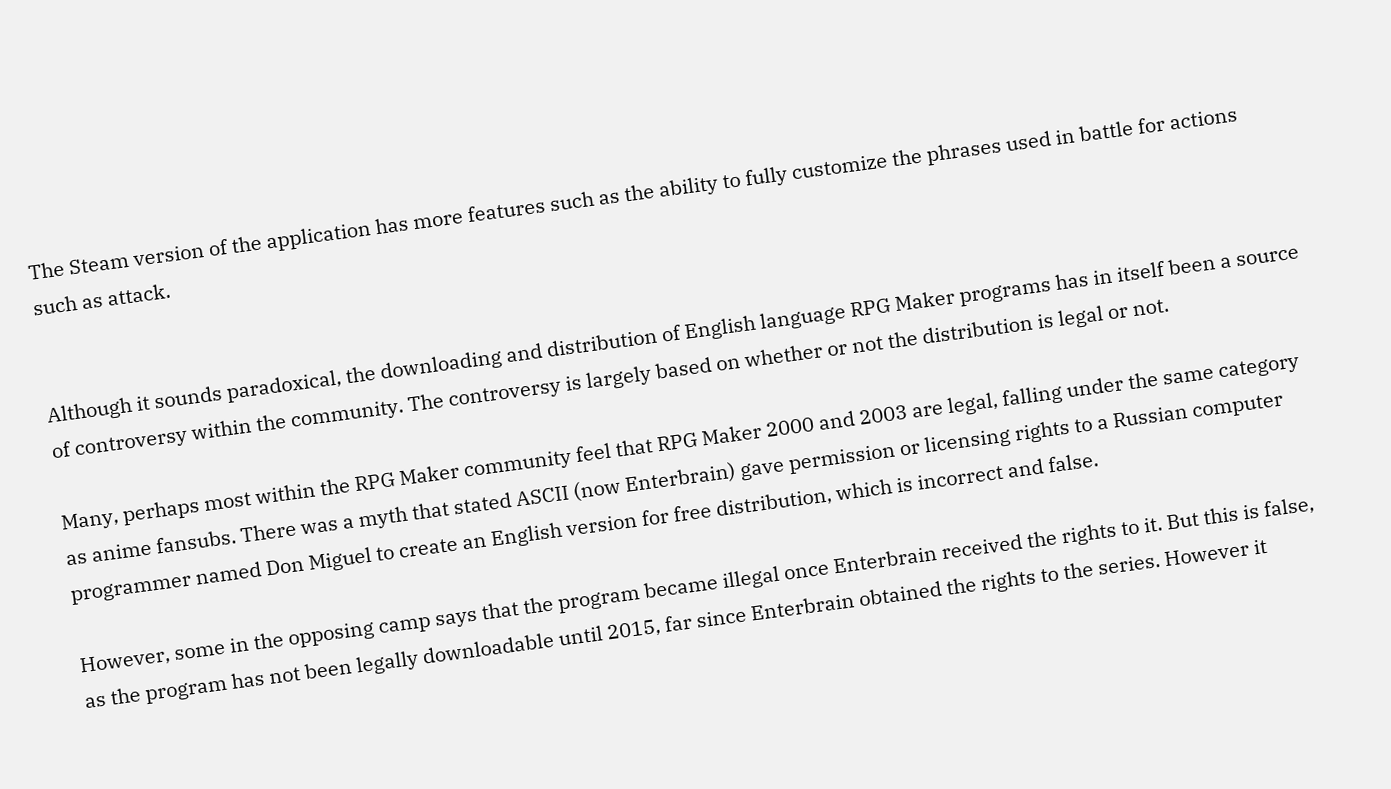The Steam version of the application has more features such as the ability to fully customize the phrases used in battle for actions such as attack.


Although it sounds paradoxical, the downloading and distribution of English language RPG Maker programs has in itself been a source of controversy within the community. The controversy is largely based on whether or not the distribution is legal or not.

Many, perhaps most within the RPG Maker community feel that RPG Maker 2000 and 2003 are legal, falling under the same category as anime fansubs. There was a myth that stated ASCII (now Enterbrain) gave permission or licensing rights to a Russian computer programmer named Don Miguel to create an English version for free distribution, which is incorrect and false.

However, some in the opposing camp says that the program became illegal once Enterbrain received the rights to it. But this is false, as the program has not been legally downloadable until 2015, far since Enterbrain obtained the rights to the series. However it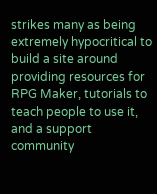strikes many as being extremely hypocritical to build a site around providing resources for RPG Maker, tutorials to teach people to use it, and a support community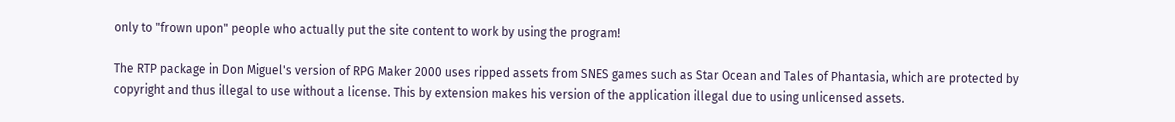only to "frown upon" people who actually put the site content to work by using the program!

The RTP package in Don Miguel's version of RPG Maker 2000 uses ripped assets from SNES games such as Star Ocean and Tales of Phantasia, which are protected by copyright and thus illegal to use without a license. This by extension makes his version of the application illegal due to using unlicensed assets.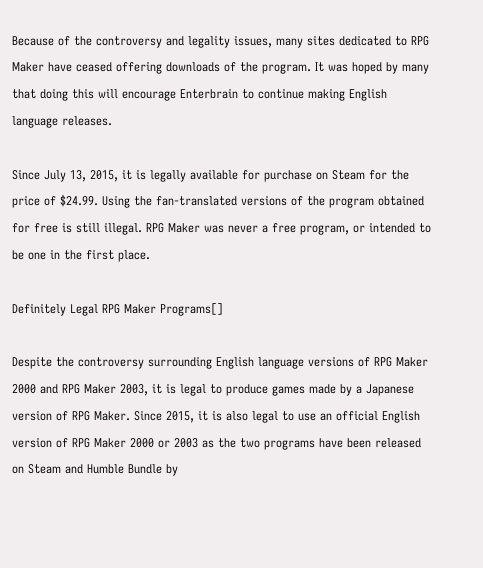Because of the controversy and legality issues, many sites dedicated to RPG Maker have ceased offering downloads of the program. It was hoped by many that doing this will encourage Enterbrain to continue making English language releases.

Since July 13, 2015, it is legally available for purchase on Steam for the price of $24.99. Using the fan-translated versions of the program obtained for free is still illegal. RPG Maker was never a free program, or intended to be one in the first place.

Definitely Legal RPG Maker Programs[]

Despite the controversy surrounding English language versions of RPG Maker 2000 and RPG Maker 2003, it is legal to produce games made by a Japanese version of RPG Maker. Since 2015, it is also legal to use an official English version of RPG Maker 2000 or 2003 as the two programs have been released on Steam and Humble Bundle by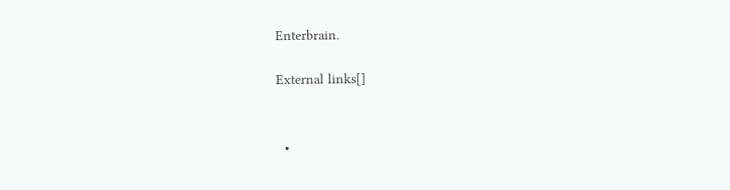Enterbrain.

External links[]


  •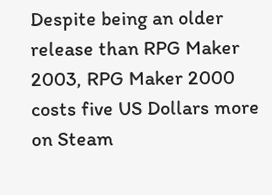Despite being an older release than RPG Maker 2003, RPG Maker 2000 costs five US Dollars more on Steam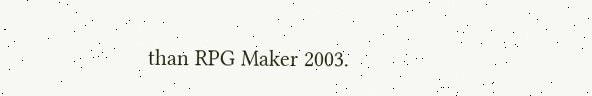than RPG Maker 2003.